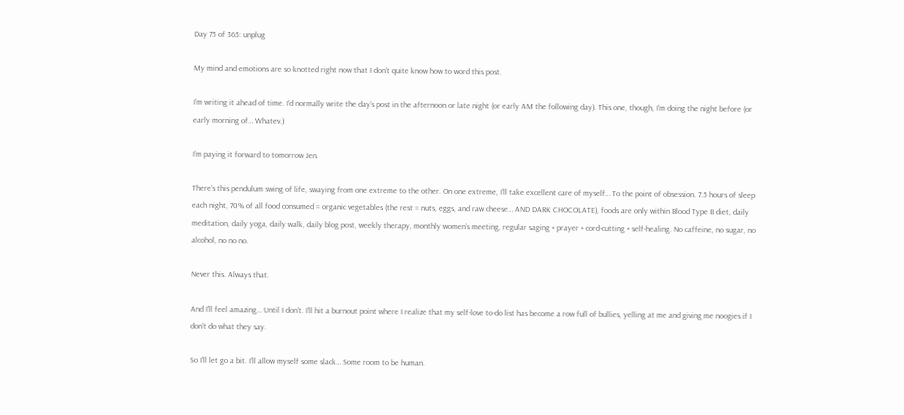Day 75 of 365: unplug

My mind and emotions are so knotted right now that I don’t quite know how to word this post.

I’m writing it ahead of time. I’d normally write the day’s post in the afternoon or late night (or early AM the following day). This one, though, I’m doing the night before (or early morning of… Whatev.)

I’m paying it forward to tomorrow Jen.

There’s this pendulum swing of life, swaying from one extreme to the other. On one extreme, I’ll take excellent care of myself… To the point of obsession. 7.5 hours of sleep each night, 70% of all food consumed = organic vegetables (the rest = nuts, eggs, and raw cheese… AND DARK CHOCOLATE), foods are only within Blood Type B diet, daily meditation, daily yoga, daily walk, daily blog post, weekly therapy, monthly women’s meeting, regular saging + prayer + cord-cutting + self-healing. No caffeine, no sugar, no alcohol, no no no.

Never this. Always that.

And I’ll feel amazing… Until I don’t. I’ll hit a burnout point where I realize that my self-love to-do list has become a row full of bullies, yelling at me and giving me noogies if I don’t do what they say.

So I’ll let go a bit. I’ll allow myself some slack… Some room to be human.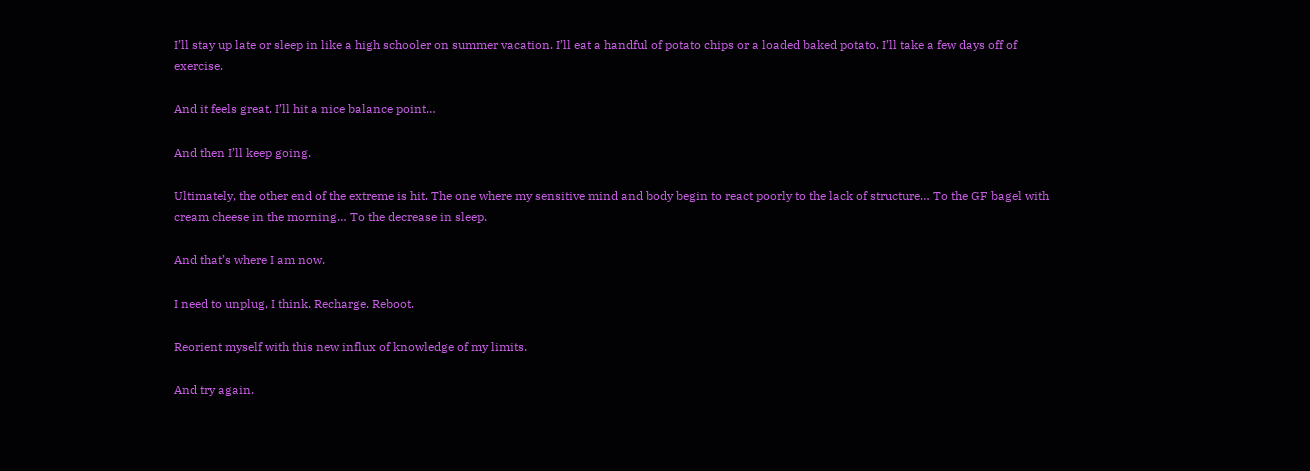I’ll stay up late or sleep in like a high schooler on summer vacation. I’ll eat a handful of potato chips or a loaded baked potato. I’ll take a few days off of exercise.

And it feels great. I’ll hit a nice balance point…

And then I’ll keep going.

Ultimately, the other end of the extreme is hit. The one where my sensitive mind and body begin to react poorly to the lack of structure… To the GF bagel with cream cheese in the morning… To the decrease in sleep.

And that’s where I am now.

I need to unplug, I think. Recharge. Reboot.

Reorient myself with this new influx of knowledge of my limits.

And try again.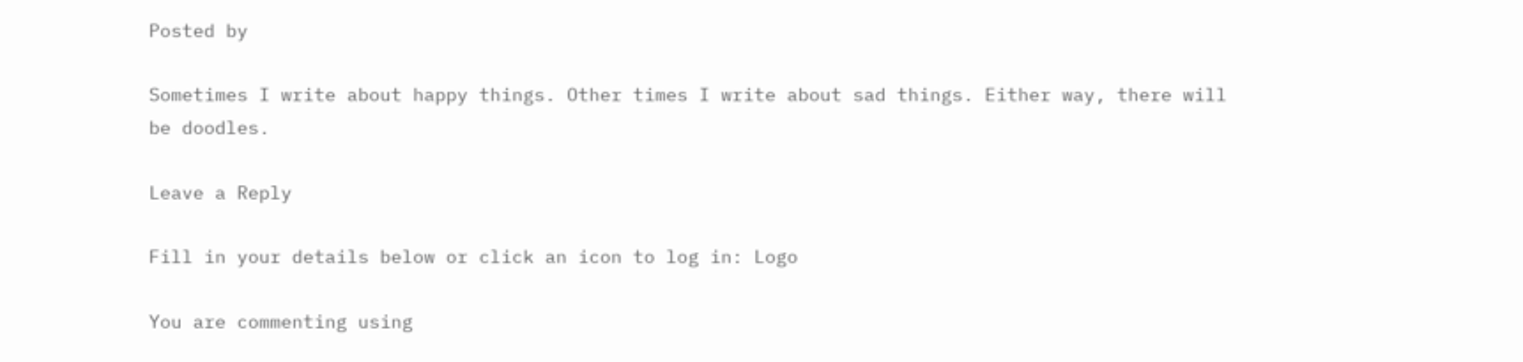Posted by

Sometimes I write about happy things. Other times I write about sad things. Either way, there will be doodles.

Leave a Reply

Fill in your details below or click an icon to log in: Logo

You are commenting using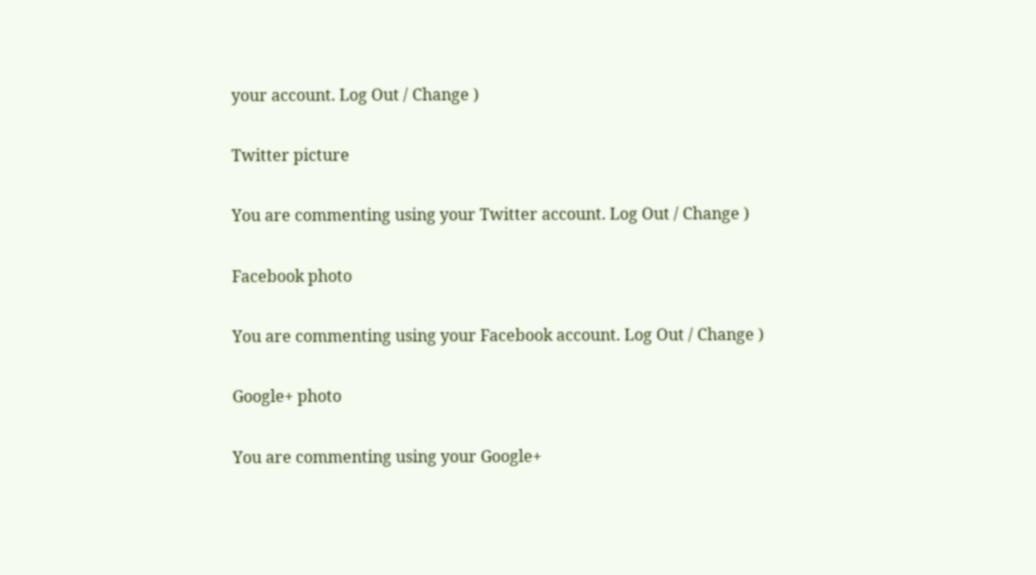your account. Log Out / Change )

Twitter picture

You are commenting using your Twitter account. Log Out / Change )

Facebook photo

You are commenting using your Facebook account. Log Out / Change )

Google+ photo

You are commenting using your Google+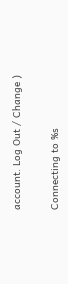account. Log Out / Change )

Connecting to %s